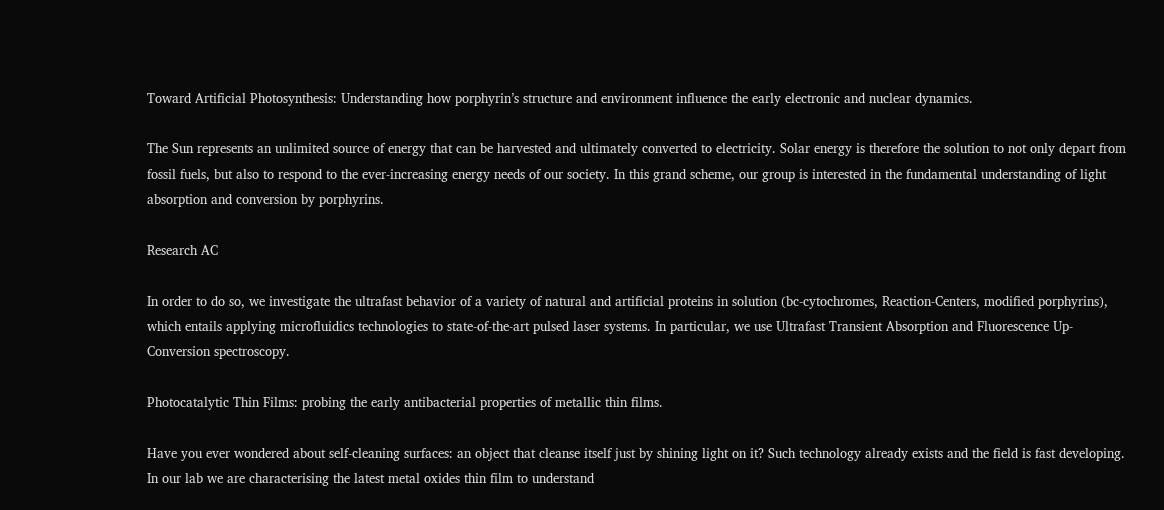Toward Artificial Photosynthesis: Understanding how porphyrin’s structure and environment influence the early electronic and nuclear dynamics.

The Sun represents an unlimited source of energy that can be harvested and ultimately converted to electricity. Solar energy is therefore the solution to not only depart from fossil fuels, but also to respond to the ever-increasing energy needs of our society. In this grand scheme, our group is interested in the fundamental understanding of light absorption and conversion by porphyrins.

Research AC

In order to do so, we investigate the ultrafast behavior of a variety of natural and artificial proteins in solution (bc-cytochromes, Reaction-Centers, modified porphyrins), which entails applying microfluidics technologies to state-of-the-art pulsed laser systems. In particular, we use Ultrafast Transient Absorption and Fluorescence Up-Conversion spectroscopy.

Photocatalytic Thin Films: probing the early antibacterial properties of metallic thin films.

Have you ever wondered about self-cleaning surfaces: an object that cleanse itself just by shining light on it? Such technology already exists and the field is fast developing. In our lab we are characterising the latest metal oxides thin film to understand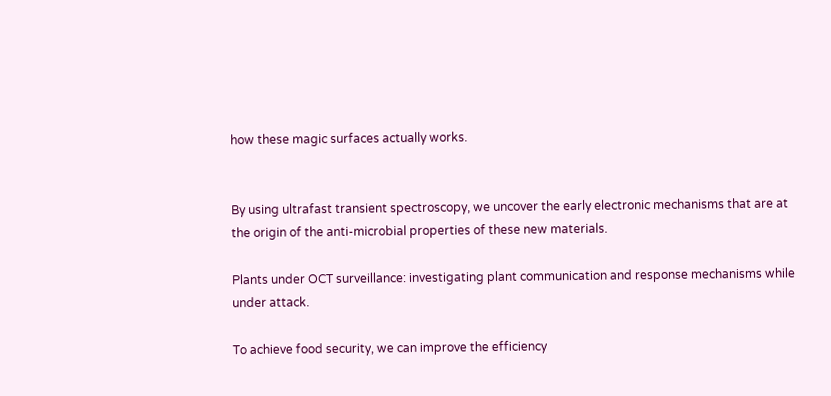how these magic surfaces actually works.


By using ultrafast transient spectroscopy, we uncover the early electronic mechanisms that are at the origin of the anti-microbial properties of these new materials.

Plants under OCT surveillance: investigating plant communication and response mechanisms while under attack.

To achieve food security, we can improve the efficiency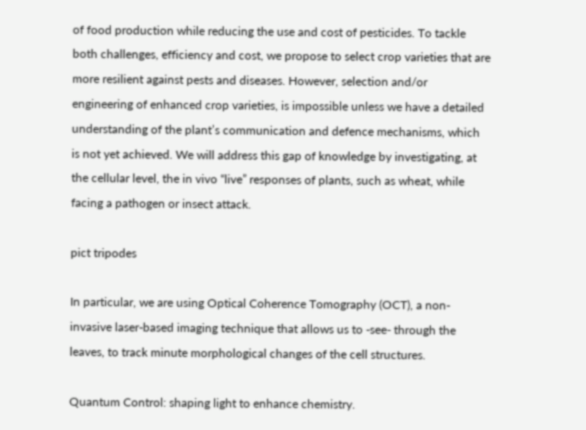of food production while reducing the use and cost of pesticides. To tackle both challenges, efficiency and cost, we propose to select crop varieties that are more resilient against pests and diseases. However, selection and/or engineering of enhanced crop varieties, is impossible unless we have a detailed understanding of the plant’s communication and defence mechanisms, which is not yet achieved. We will address this gap of knowledge by investigating, at the cellular level, the in vivo “live” responses of plants, such as wheat, while facing a pathogen or insect attack.

pict tripodes

In particular, we are using Optical Coherence Tomography (OCT), a non-invasive laser-based imaging technique that allows us to -see- through the leaves, to track minute morphological changes of the cell structures.

Quantum Control: shaping light to enhance chemistry.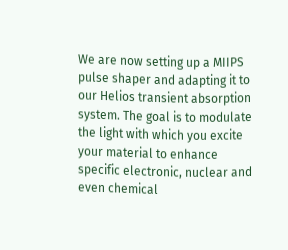We are now setting up a MIIPS pulse shaper and adapting it to our Helios transient absorption system. The goal is to modulate the light with which you excite your material to enhance specific electronic, nuclear and even chemical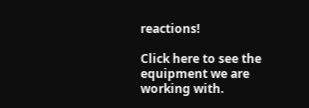reactions!

Click here to see the equipment we are working with.